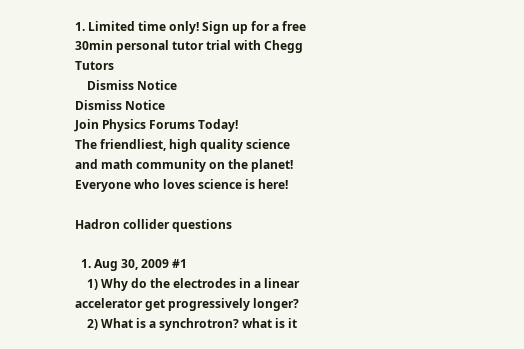1. Limited time only! Sign up for a free 30min personal tutor trial with Chegg Tutors
    Dismiss Notice
Dismiss Notice
Join Physics Forums Today!
The friendliest, high quality science and math community on the planet! Everyone who loves science is here!

Hadron collider questions

  1. Aug 30, 2009 #1
    1) Why do the electrodes in a linear accelerator get progressively longer?
    2) What is a synchrotron? what is it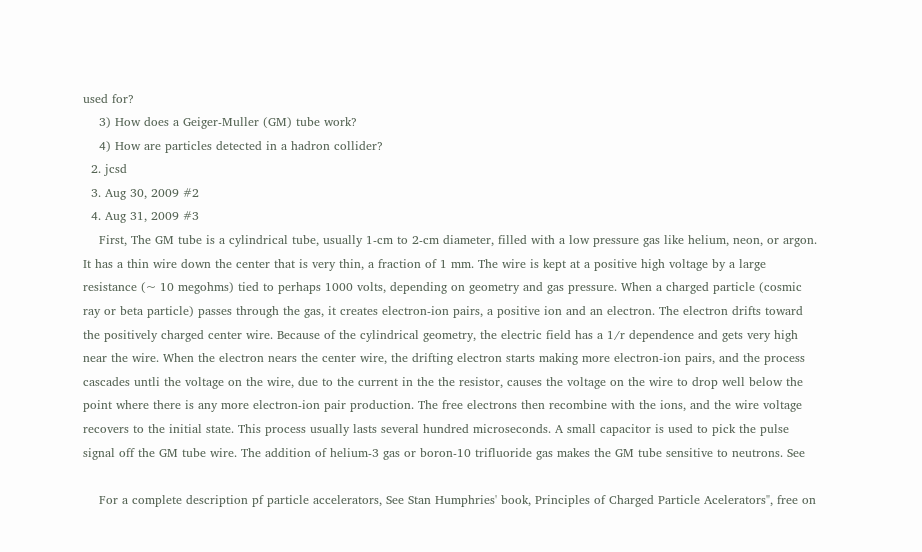used for?
    3) How does a Geiger-Muller (GM) tube work?
    4) How are particles detected in a hadron collider?
  2. jcsd
  3. Aug 30, 2009 #2
  4. Aug 31, 2009 #3
    First, The GM tube is a cylindrical tube, usually 1-cm to 2-cm diameter, filled with a low pressure gas like helium, neon, or argon. It has a thin wire down the center that is very thin, a fraction of 1 mm. The wire is kept at a positive high voltage by a large resistance (~ 10 megohms) tied to perhaps 1000 volts, depending on geometry and gas pressure. When a charged particle (cosmic ray or beta particle) passes through the gas, it creates electron-ion pairs, a positive ion and an electron. The electron drifts toward the positively charged center wire. Because of the cylindrical geometry, the electric field has a 1/r dependence and gets very high near the wire. When the electron nears the center wire, the drifting electron starts making more electron-ion pairs, and the process cascades untli the voltage on the wire, due to the current in the the resistor, causes the voltage on the wire to drop well below the point where there is any more electron-ion pair production. The free electrons then recombine with the ions, and the wire voltage recovers to the initial state. This process usually lasts several hundred microseconds. A small capacitor is used to pick the pulse signal off the GM tube wire. The addition of helium-3 gas or boron-10 trifluoride gas makes the GM tube sensitive to neutrons. See

    For a complete description pf particle accelerators, See Stan Humphries' book, Principles of Charged Particle Acelerators", free on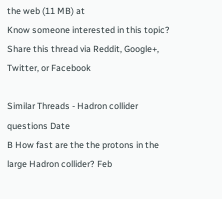the web (11 MB) at
Know someone interested in this topic? Share this thread via Reddit, Google+, Twitter, or Facebook

Similar Threads - Hadron collider questions Date
B How fast are the the protons in the large Hadron collider? Feb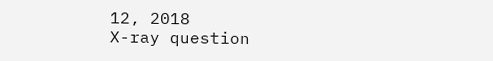12, 2018
X-ray question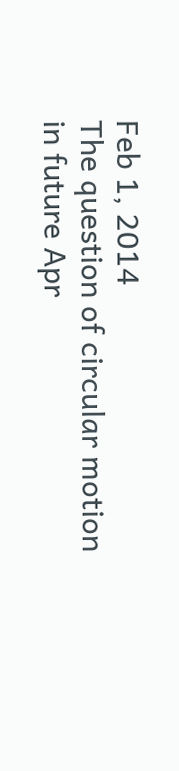Feb 1, 2014
The question of circular motion in future Apr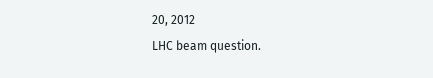20, 2012
LHC beam question.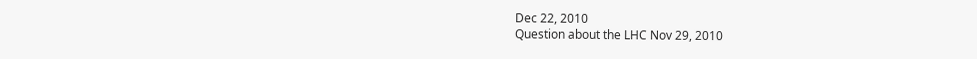Dec 22, 2010
Question about the LHC Nov 29, 2010